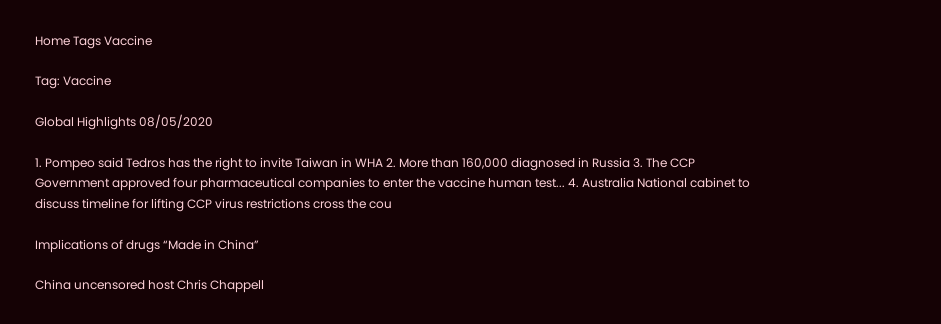Home Tags Vaccine

Tag: Vaccine

Global Highlights 08/05/2020

1. Pompeo said Tedros has the right to invite Taiwan in WHA 2. More than 160,000 diagnosed in Russia 3. The CCP Government approved four pharmaceutical companies to enter the vaccine human test... 4. Australia National cabinet to discuss timeline for lifting CCP virus restrictions cross the cou

Implications of drugs “Made in China”

China uncensored host Chris Chappell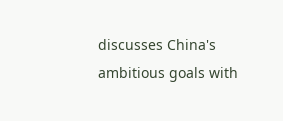discusses China's ambitious goals with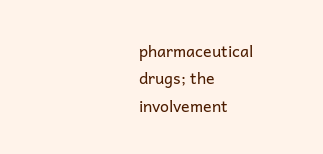pharmaceutical drugs; the involvement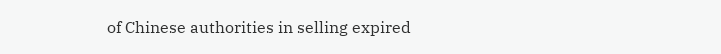of Chinese authorities in selling expired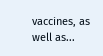vaccines, as well as...